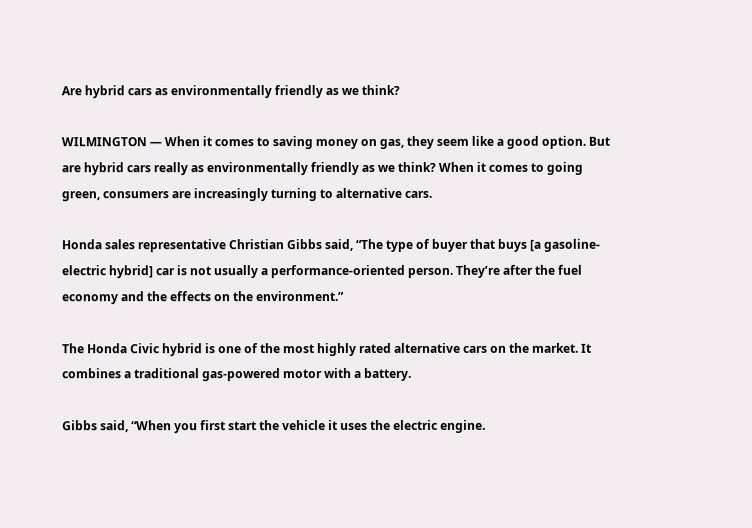Are hybrid cars as environmentally friendly as we think?

WILMINGTON — When it comes to saving money on gas, they seem like a good option. But are hybrid cars really as environmentally friendly as we think? When it comes to going green, consumers are increasingly turning to alternative cars.

Honda sales representative Christian Gibbs said, “The type of buyer that buys [a gasoline-electric hybrid] car is not usually a performance-oriented person. They’re after the fuel economy and the effects on the environment.”

The Honda Civic hybrid is one of the most highly rated alternative cars on the market. It combines a traditional gas-powered motor with a battery.

Gibbs said, “When you first start the vehicle it uses the electric engine.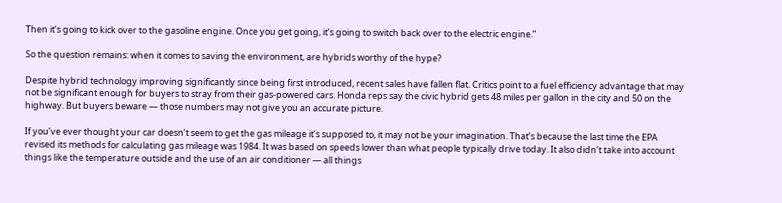Then it’s going to kick over to the gasoline engine. Once you get going, it’s going to switch back over to the electric engine.”

So the question remains: when it comes to saving the environment, are hybrids worthy of the hype?

Despite hybrid technology improving significantly since being first introduced, recent sales have fallen flat. Critics point to a fuel efficiency advantage that may not be significant enough for buyers to stray from their gas-powered cars. Honda reps say the civic hybrid gets 48 miles per gallon in the city and 50 on the highway. But buyers beware — those numbers may not give you an accurate picture.

If you’ve ever thought your car doesn’t seem to get the gas mileage it’s supposed to, it may not be your imagination. That’s because the last time the EPA revised its methods for calculating gas mileage was 1984. It was based on speeds lower than what people typically drive today. It also didn’t take into account things like the temperature outside and the use of an air conditioner — all things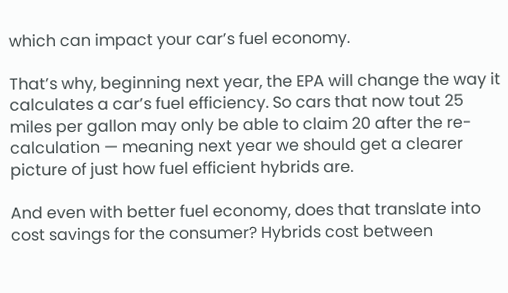which can impact your car’s fuel economy.

That’s why, beginning next year, the EPA will change the way it calculates a car’s fuel efficiency. So cars that now tout 25 miles per gallon may only be able to claim 20 after the re-calculation — meaning next year we should get a clearer picture of just how fuel efficient hybrids are.

And even with better fuel economy, does that translate into cost savings for the consumer? Hybrids cost between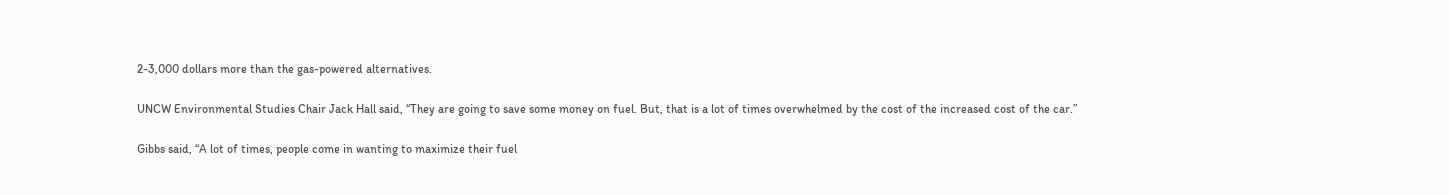2-3,000 dollars more than the gas-powered alternatives.

UNCW Environmental Studies Chair Jack Hall said, “They are going to save some money on fuel. But, that is a lot of times overwhelmed by the cost of the increased cost of the car.”

Gibbs said, “A lot of times, people come in wanting to maximize their fuel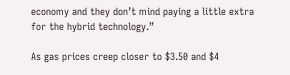economy and they don’t mind paying a little extra for the hybrid technology.”

As gas prices creep closer to $3.50 and $4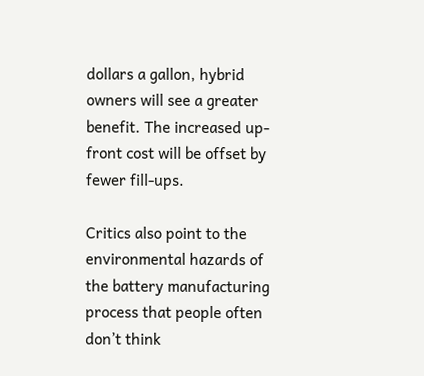dollars a gallon, hybrid owners will see a greater benefit. The increased up-front cost will be offset by fewer fill-ups.

Critics also point to the environmental hazards of the battery manufacturing process that people often don’t think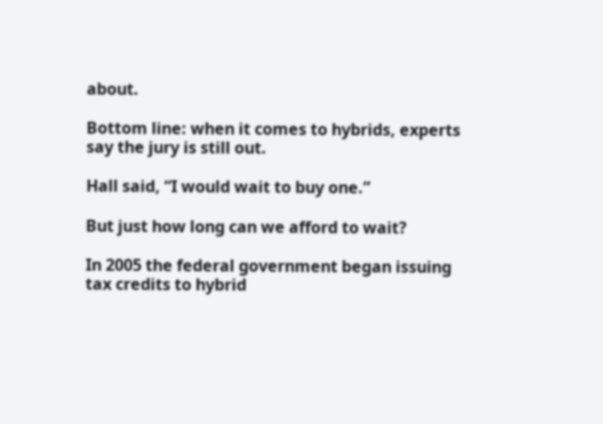about.

Bottom line: when it comes to hybrids, experts say the jury is still out.

Hall said, “I would wait to buy one.”

But just how long can we afford to wait?

In 2005 the federal government began issuing tax credits to hybrid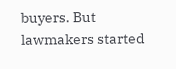buyers. But lawmakers started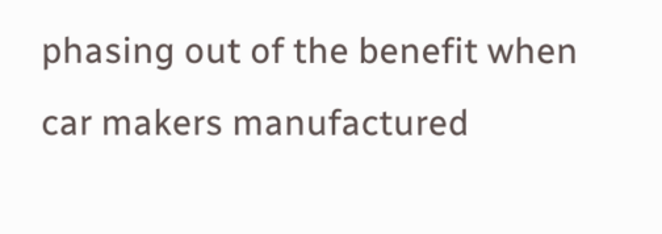phasing out of the benefit when car makers manufactured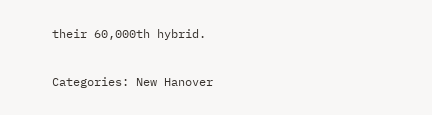their 60,000th hybrid.

Categories: New Hanover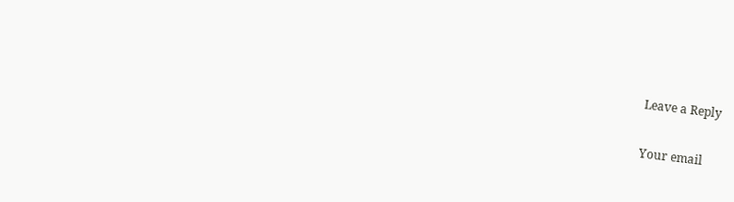Leave a Reply

Your email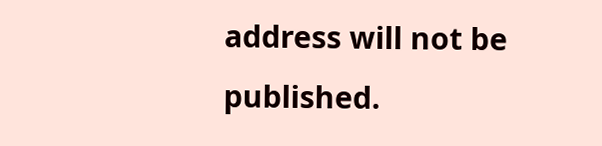address will not be published.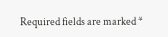Required fields are marked *